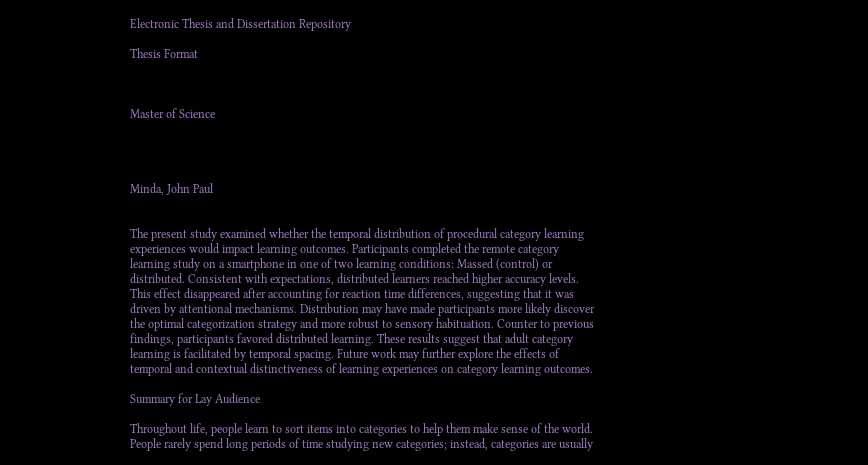Electronic Thesis and Dissertation Repository

Thesis Format



Master of Science




Minda, John Paul


The present study examined whether the temporal distribution of procedural category learning experiences would impact learning outcomes. Participants completed the remote category learning study on a smartphone in one of two learning conditions: Massed (control) or distributed. Consistent with expectations, distributed learners reached higher accuracy levels. This effect disappeared after accounting for reaction time differences, suggesting that it was driven by attentional mechanisms. Distribution may have made participants more likely discover the optimal categorization strategy and more robust to sensory habituation. Counter to previous findings, participants favored distributed learning. These results suggest that adult category learning is facilitated by temporal spacing. Future work may further explore the effects of temporal and contextual distinctiveness of learning experiences on category learning outcomes.

Summary for Lay Audience

Throughout life, people learn to sort items into categories to help them make sense of the world. People rarely spend long periods of time studying new categories; instead, categories are usually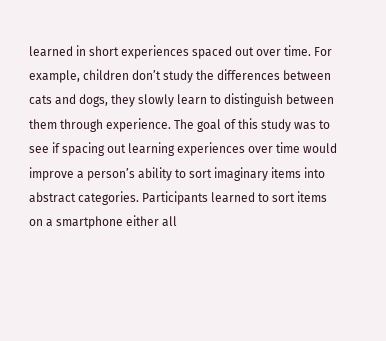learned in short experiences spaced out over time. For example, children don’t study the differences between cats and dogs, they slowly learn to distinguish between them through experience. The goal of this study was to see if spacing out learning experiences over time would improve a person’s ability to sort imaginary items into abstract categories. Participants learned to sort items on a smartphone either all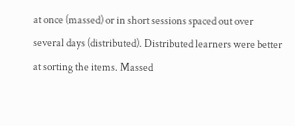at once (massed) or in short sessions spaced out over several days (distributed). Distributed learners were better at sorting the items. Massed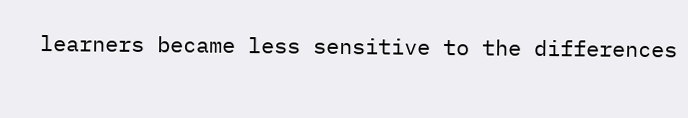learners became less sensitive to the differences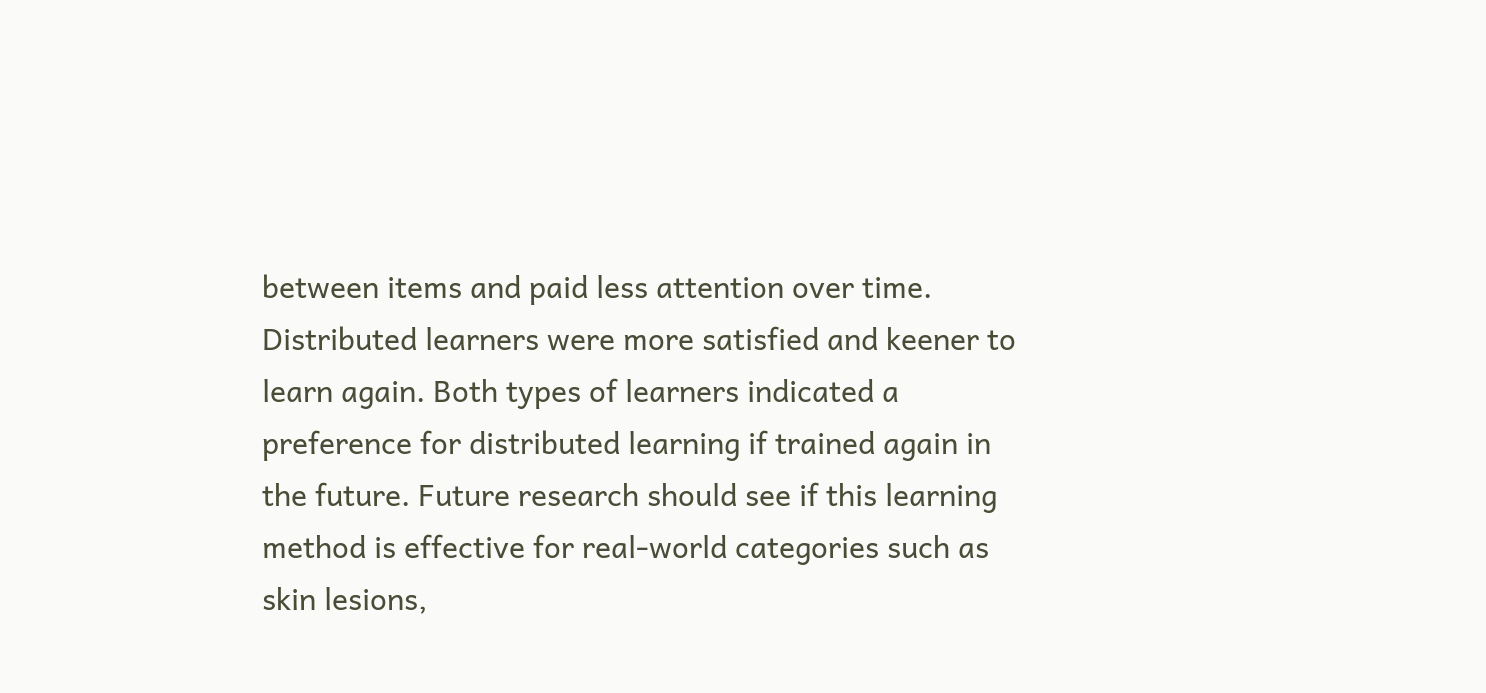between items and paid less attention over time. Distributed learners were more satisfied and keener to learn again. Both types of learners indicated a preference for distributed learning if trained again in the future. Future research should see if this learning method is effective for real-world categories such as skin lesions,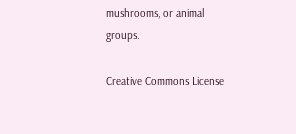mushrooms, or animal groups.

Creative Commons License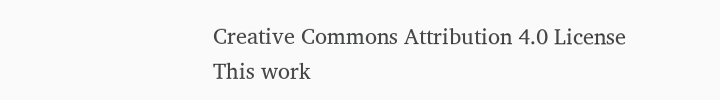Creative Commons Attribution 4.0 License
This work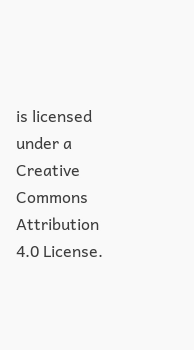is licensed under a Creative Commons Attribution 4.0 License.